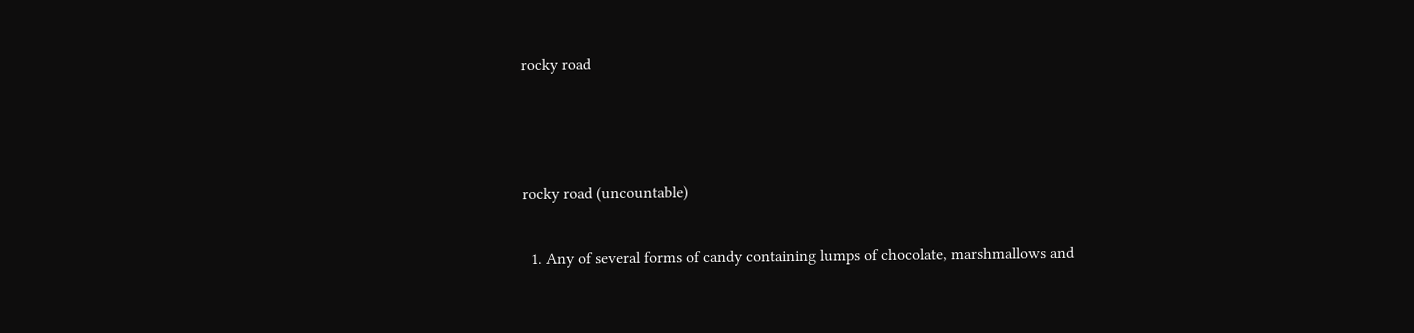rocky road



rocky road (uncountable)

  1. Any of several forms of candy containing lumps of chocolate, marshmallows and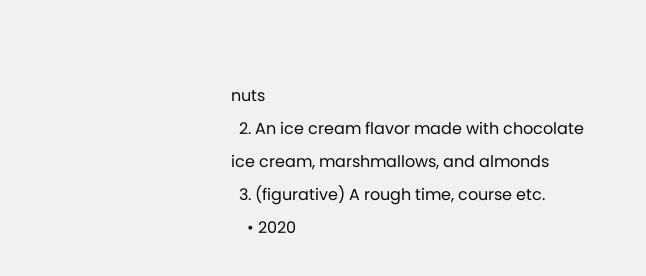nuts
  2. An ice cream flavor made with chocolate ice cream, marshmallows, and almonds
  3. (figurative) A rough time, course etc.
    • 2020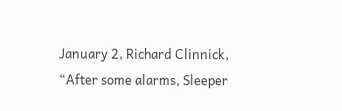January 2, Richard Clinnick, “After some alarms, Sleeper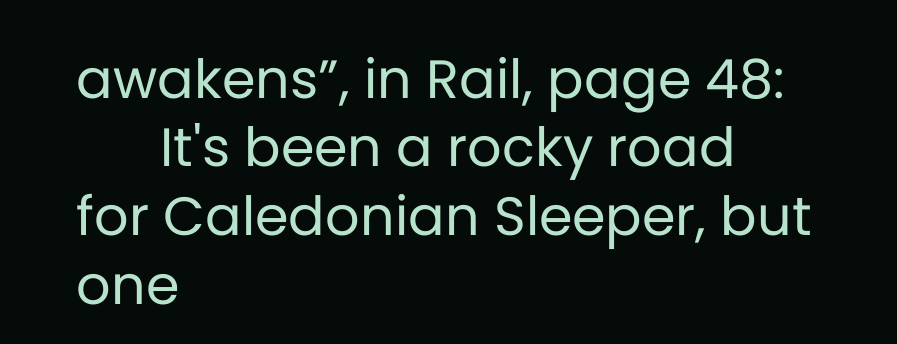awakens”, in Rail, page 48:
      It's been a rocky road for Caledonian Sleeper, but one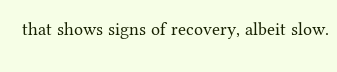that shows signs of recovery, albeit slow.